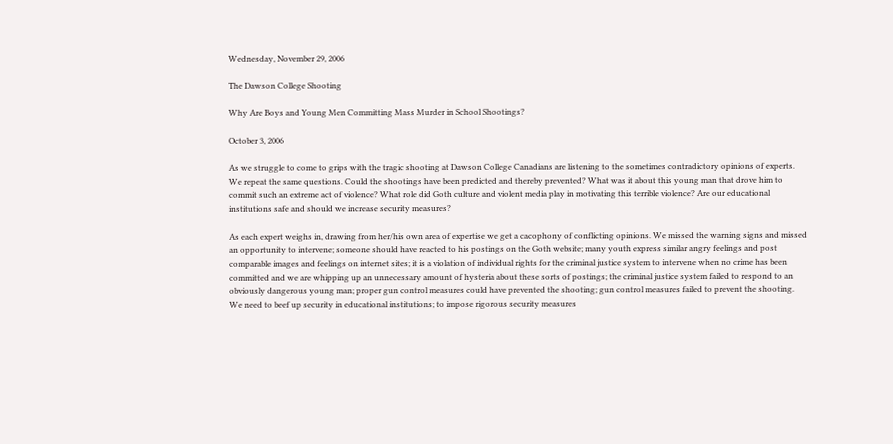Wednesday, November 29, 2006

The Dawson College Shooting

Why Are Boys and Young Men Committing Mass Murder in School Shootings?

October 3, 2006

As we struggle to come to grips with the tragic shooting at Dawson College Canadians are listening to the sometimes contradictory opinions of experts. We repeat the same questions. Could the shootings have been predicted and thereby prevented? What was it about this young man that drove him to commit such an extreme act of violence? What role did Goth culture and violent media play in motivating this terrible violence? Are our educational institutions safe and should we increase security measures?

As each expert weighs in, drawing from her/his own area of expertise we get a cacophony of conflicting opinions. We missed the warning signs and missed an opportunity to intervene; someone should have reacted to his postings on the Goth website; many youth express similar angry feelings and post comparable images and feelings on internet sites; it is a violation of individual rights for the criminal justice system to intervene when no crime has been committed and we are whipping up an unnecessary amount of hysteria about these sorts of postings; the criminal justice system failed to respond to an obviously dangerous young man; proper gun control measures could have prevented the shooting; gun control measures failed to prevent the shooting. We need to beef up security in educational institutions; to impose rigorous security measures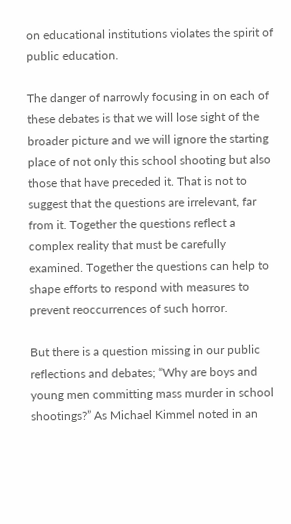on educational institutions violates the spirit of public education.

The danger of narrowly focusing in on each of these debates is that we will lose sight of the broader picture and we will ignore the starting place of not only this school shooting but also those that have preceded it. That is not to suggest that the questions are irrelevant, far from it. Together the questions reflect a complex reality that must be carefully examined. Together the questions can help to shape efforts to respond with measures to prevent reoccurrences of such horror.

But there is a question missing in our public reflections and debates; “Why are boys and young men committing mass murder in school shootings?” As Michael Kimmel noted in an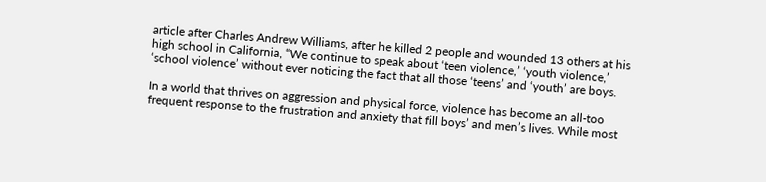article after Charles Andrew Williams, after he killed 2 people and wounded 13 others at his high school in California, “We continue to speak about ‘teen violence,’ ‘youth violence,’ ‘school violence’ without ever noticing the fact that all those ‘teens’ and ‘youth’ are boys.

In a world that thrives on aggression and physical force, violence has become an all-too frequent response to the frustration and anxiety that fill boys’ and men’s lives. While most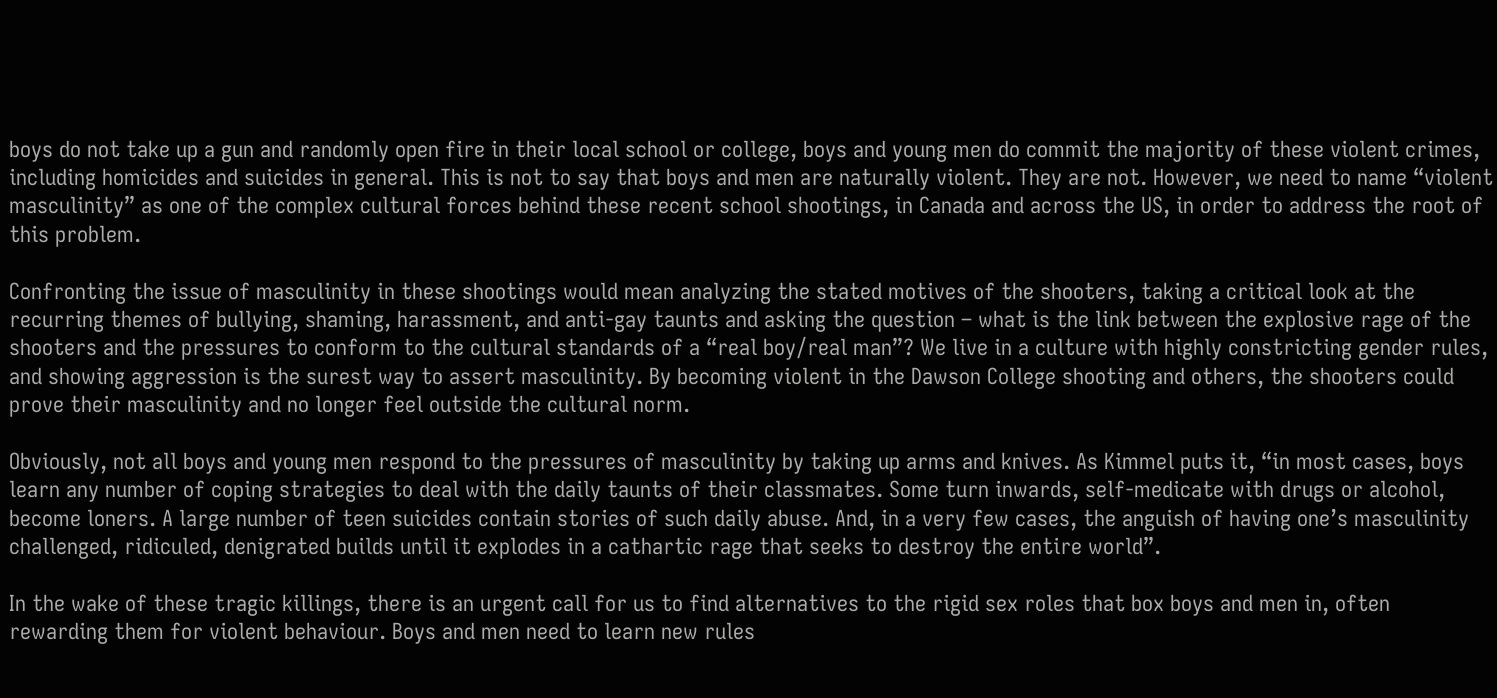boys do not take up a gun and randomly open fire in their local school or college, boys and young men do commit the majority of these violent crimes, including homicides and suicides in general. This is not to say that boys and men are naturally violent. They are not. However, we need to name “violent masculinity” as one of the complex cultural forces behind these recent school shootings, in Canada and across the US, in order to address the root of this problem.

Confronting the issue of masculinity in these shootings would mean analyzing the stated motives of the shooters, taking a critical look at the recurring themes of bullying, shaming, harassment, and anti-gay taunts and asking the question – what is the link between the explosive rage of the shooters and the pressures to conform to the cultural standards of a “real boy/real man”? We live in a culture with highly constricting gender rules, and showing aggression is the surest way to assert masculinity. By becoming violent in the Dawson College shooting and others, the shooters could prove their masculinity and no longer feel outside the cultural norm.

Obviously, not all boys and young men respond to the pressures of masculinity by taking up arms and knives. As Kimmel puts it, “in most cases, boys learn any number of coping strategies to deal with the daily taunts of their classmates. Some turn inwards, self-medicate with drugs or alcohol, become loners. A large number of teen suicides contain stories of such daily abuse. And, in a very few cases, the anguish of having one’s masculinity challenged, ridiculed, denigrated builds until it explodes in a cathartic rage that seeks to destroy the entire world”.

In the wake of these tragic killings, there is an urgent call for us to find alternatives to the rigid sex roles that box boys and men in, often rewarding them for violent behaviour. Boys and men need to learn new rules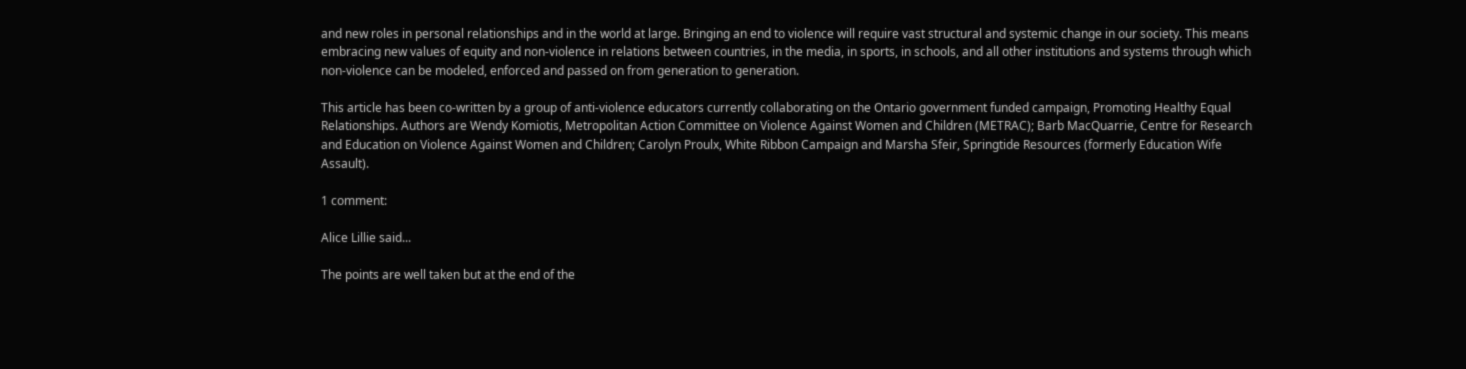and new roles in personal relationships and in the world at large. Bringing an end to violence will require vast structural and systemic change in our society. This means embracing new values of equity and non-violence in relations between countries, in the media, in sports, in schools, and all other institutions and systems through which non-violence can be modeled, enforced and passed on from generation to generation.

This article has been co-written by a group of anti-violence educators currently collaborating on the Ontario government funded campaign, Promoting Healthy Equal Relationships. Authors are Wendy Komiotis, Metropolitan Action Committee on Violence Against Women and Children (METRAC); Barb MacQuarrie, Centre for Research and Education on Violence Against Women and Children; Carolyn Proulx, White Ribbon Campaign and Marsha Sfeir, Springtide Resources (formerly Education Wife Assault).

1 comment:

Alice Lillie said...

The points are well taken but at the end of the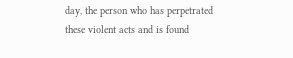day, the person who has perpetrated these violent acts and is found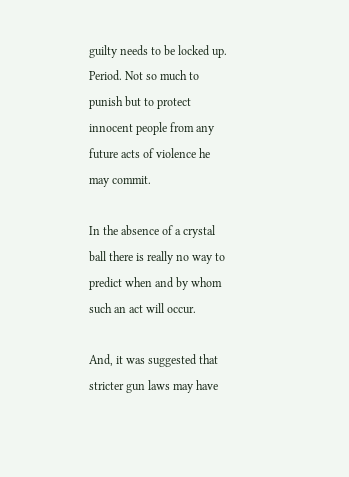guilty needs to be locked up. Period. Not so much to punish but to protect innocent people from any future acts of violence he may commit.

In the absence of a crystal ball there is really no way to predict when and by whom such an act will occur.

And, it was suggested that stricter gun laws may have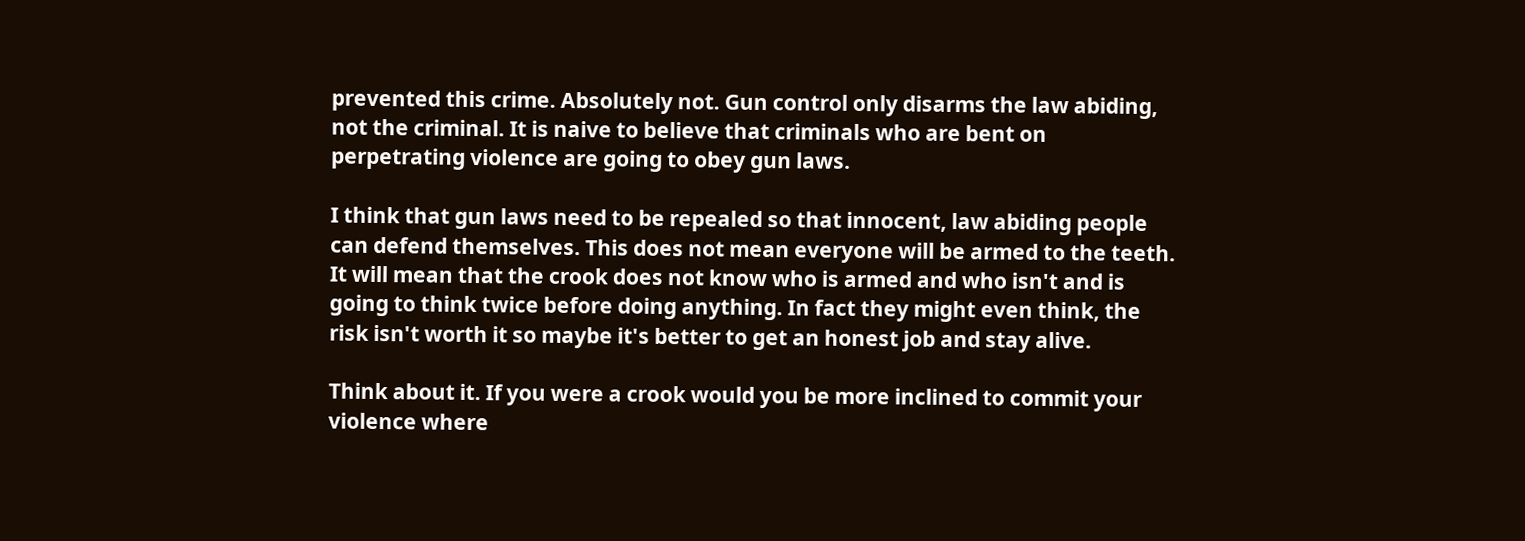prevented this crime. Absolutely not. Gun control only disarms the law abiding, not the criminal. It is naive to believe that criminals who are bent on perpetrating violence are going to obey gun laws.

I think that gun laws need to be repealed so that innocent, law abiding people can defend themselves. This does not mean everyone will be armed to the teeth. It will mean that the crook does not know who is armed and who isn't and is going to think twice before doing anything. In fact they might even think, the risk isn't worth it so maybe it's better to get an honest job and stay alive.

Think about it. If you were a crook would you be more inclined to commit your violence where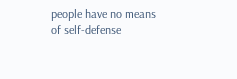people have no means of self-defense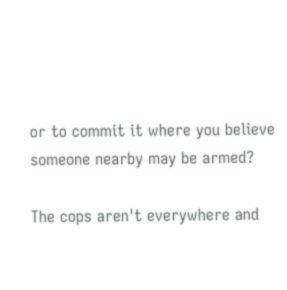or to commit it where you believe someone nearby may be armed?

The cops aren't everywhere and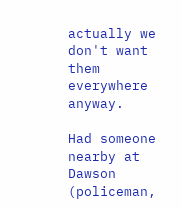actually we don't want them everywhere anyway.

Had someone nearby at Dawson (policeman,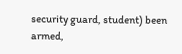security guard, student) been armed,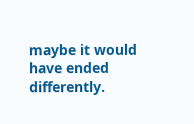maybe it would have ended differently.